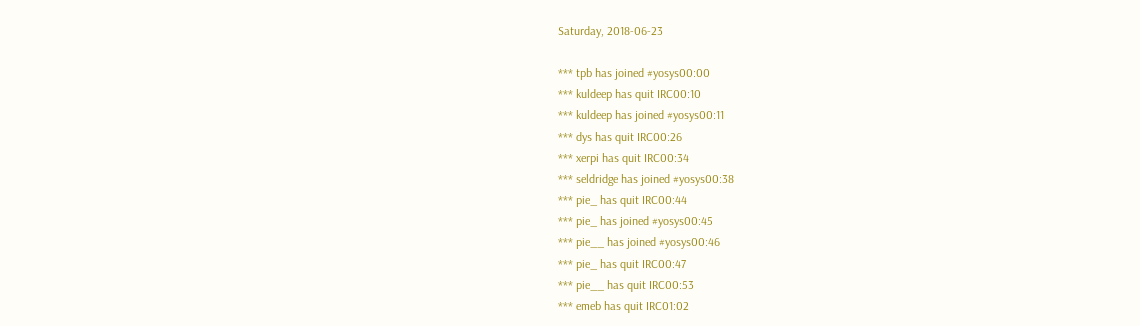Saturday, 2018-06-23

*** tpb has joined #yosys00:00
*** kuldeep has quit IRC00:10
*** kuldeep has joined #yosys00:11
*** dys has quit IRC00:26
*** xerpi has quit IRC00:34
*** seldridge has joined #yosys00:38
*** pie_ has quit IRC00:44
*** pie_ has joined #yosys00:45
*** pie__ has joined #yosys00:46
*** pie_ has quit IRC00:47
*** pie__ has quit IRC00:53
*** emeb has quit IRC01:02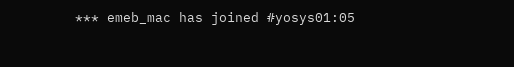*** emeb_mac has joined #yosys01:05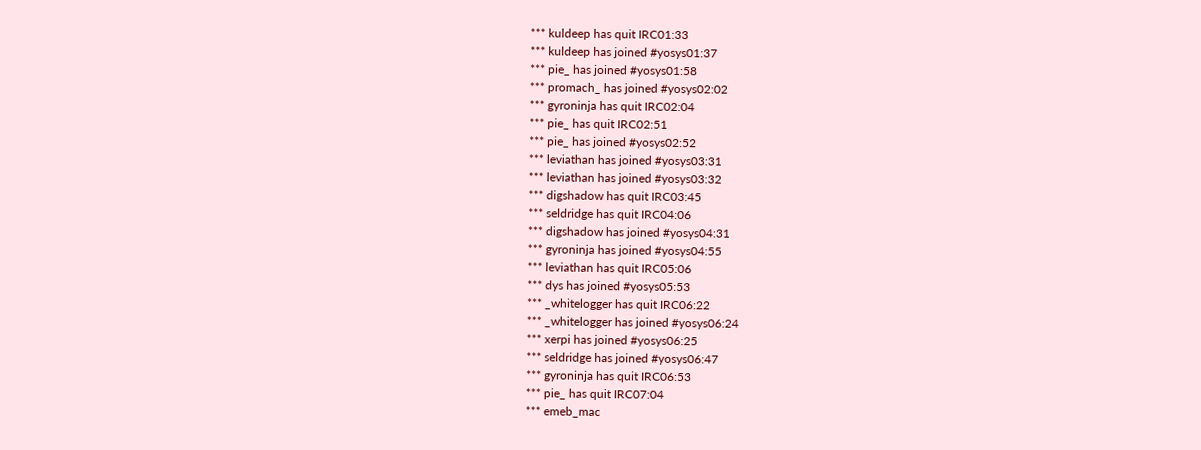*** kuldeep has quit IRC01:33
*** kuldeep has joined #yosys01:37
*** pie_ has joined #yosys01:58
*** promach_ has joined #yosys02:02
*** gyroninja has quit IRC02:04
*** pie_ has quit IRC02:51
*** pie_ has joined #yosys02:52
*** leviathan has joined #yosys03:31
*** leviathan has joined #yosys03:32
*** digshadow has quit IRC03:45
*** seldridge has quit IRC04:06
*** digshadow has joined #yosys04:31
*** gyroninja has joined #yosys04:55
*** leviathan has quit IRC05:06
*** dys has joined #yosys05:53
*** _whitelogger has quit IRC06:22
*** _whitelogger has joined #yosys06:24
*** xerpi has joined #yosys06:25
*** seldridge has joined #yosys06:47
*** gyroninja has quit IRC06:53
*** pie_ has quit IRC07:04
*** emeb_mac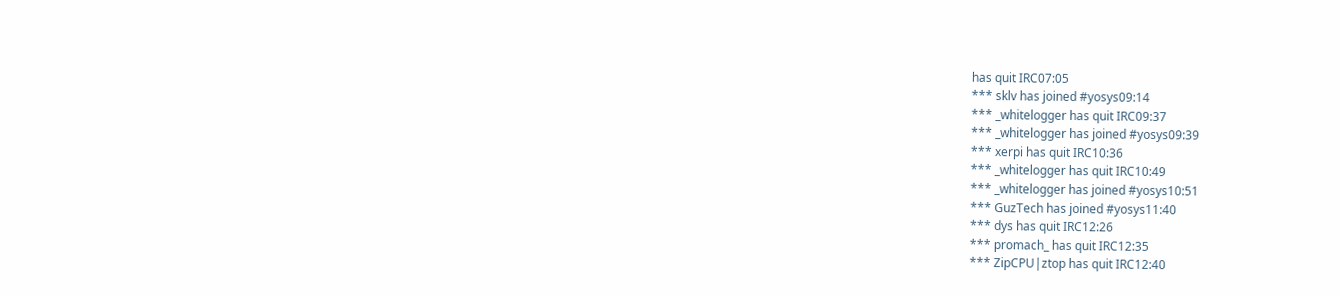has quit IRC07:05
*** sklv has joined #yosys09:14
*** _whitelogger has quit IRC09:37
*** _whitelogger has joined #yosys09:39
*** xerpi has quit IRC10:36
*** _whitelogger has quit IRC10:49
*** _whitelogger has joined #yosys10:51
*** GuzTech has joined #yosys11:40
*** dys has quit IRC12:26
*** promach_ has quit IRC12:35
*** ZipCPU|ztop has quit IRC12:40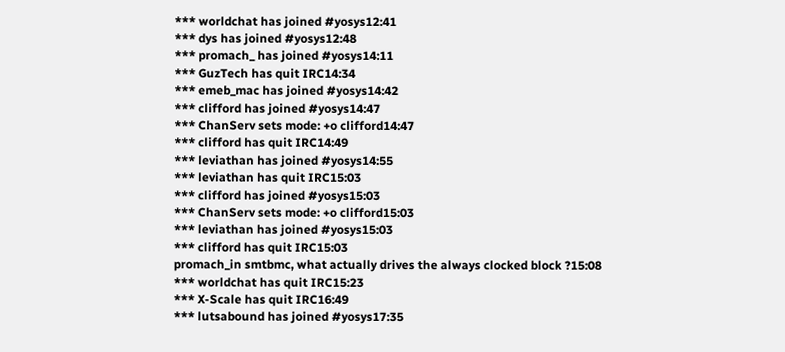*** worldchat has joined #yosys12:41
*** dys has joined #yosys12:48
*** promach_ has joined #yosys14:11
*** GuzTech has quit IRC14:34
*** emeb_mac has joined #yosys14:42
*** clifford has joined #yosys14:47
*** ChanServ sets mode: +o clifford14:47
*** clifford has quit IRC14:49
*** leviathan has joined #yosys14:55
*** leviathan has quit IRC15:03
*** clifford has joined #yosys15:03
*** ChanServ sets mode: +o clifford15:03
*** leviathan has joined #yosys15:03
*** clifford has quit IRC15:03
promach_in smtbmc, what actually drives the always clocked block ?15:08
*** worldchat has quit IRC15:23
*** X-Scale has quit IRC16:49
*** lutsabound has joined #yosys17:35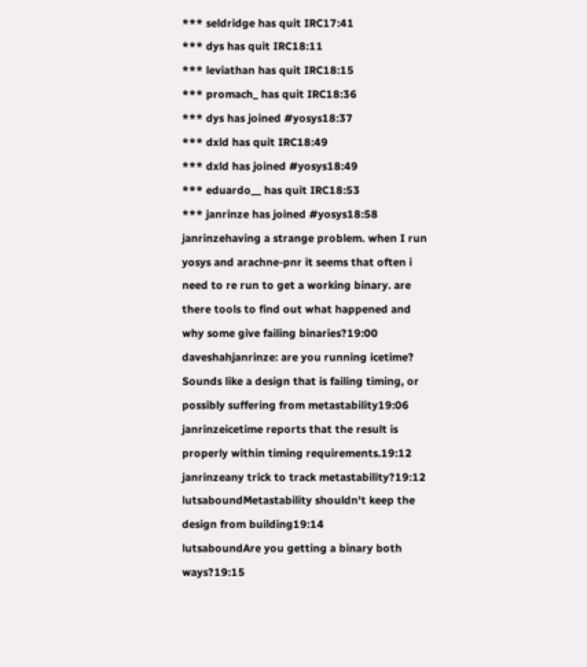*** seldridge has quit IRC17:41
*** dys has quit IRC18:11
*** leviathan has quit IRC18:15
*** promach_ has quit IRC18:36
*** dys has joined #yosys18:37
*** dxld has quit IRC18:49
*** dxld has joined #yosys18:49
*** eduardo__ has quit IRC18:53
*** janrinze has joined #yosys18:58
janrinzehaving a strange problem. when I run yosys and arachne-pnr it seems that often i need to re run to get a working binary. are there tools to find out what happened and why some give failing binaries?19:00
daveshahjanrinze: are you running icetime? Sounds like a design that is failing timing, or possibly suffering from metastability19:06
janrinzeicetime reports that the result is properly within timing requirements.19:12
janrinzeany trick to track metastability?19:12
lutsaboundMetastability shouldn't keep the design from building19:14
lutsaboundAre you getting a binary both ways?19:15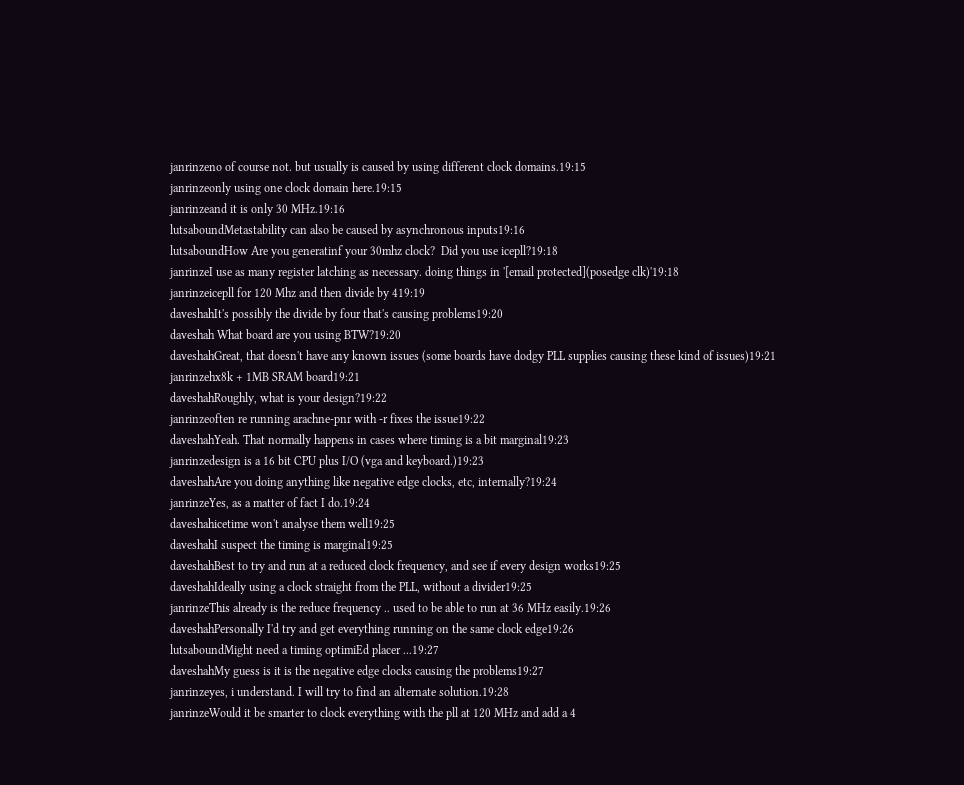janrinzeno of course not. but usually is caused by using different clock domains.19:15
janrinzeonly using one clock domain here.19:15
janrinzeand it is only 30 MHz.19:16
lutsaboundMetastability can also be caused by asynchronous inputs19:16
lutsaboundHow Are you generatinf your 30mhz clock?  Did you use icepll?19:18
janrinzeI use as many register latching as necessary. doing things in '[email protected](posedge clk)'19:18
janrinzeicepll for 120 Mhz and then divide by 419:19
daveshahIt's possibly the divide by four that's causing problems19:20
daveshah What board are you using BTW?19:20
daveshahGreat, that doesn't have any known issues (some boards have dodgy PLL supplies causing these kind of issues)19:21
janrinzehx8k + 1MB SRAM board19:21
daveshahRoughly, what is your design?19:22
janrinzeoften re running arachne-pnr with -r fixes the issue19:22
daveshahYeah. That normally happens in cases where timing is a bit marginal19:23
janrinzedesign is a 16 bit CPU plus I/O (vga and keyboard.)19:23
daveshahAre you doing anything like negative edge clocks, etc, internally?19:24
janrinzeYes, as a matter of fact I do.19:24
daveshahicetime won't analyse them well19:25
daveshahI suspect the timing is marginal19:25
daveshahBest to try and run at a reduced clock frequency, and see if every design works19:25
daveshahIdeally using a clock straight from the PLL, without a divider19:25
janrinzeThis already is the reduce frequency .. used to be able to run at 36 MHz easily.19:26
daveshahPersonally I'd try and get everything running on the same clock edge19:26
lutsaboundMight need a timing optimiEd placer ...19:27
daveshahMy guess is it is the negative edge clocks causing the problems19:27
janrinzeyes, i understand. I will try to find an alternate solution.19:28
janrinzeWould it be smarter to clock everything with the pll at 120 MHz and add a 4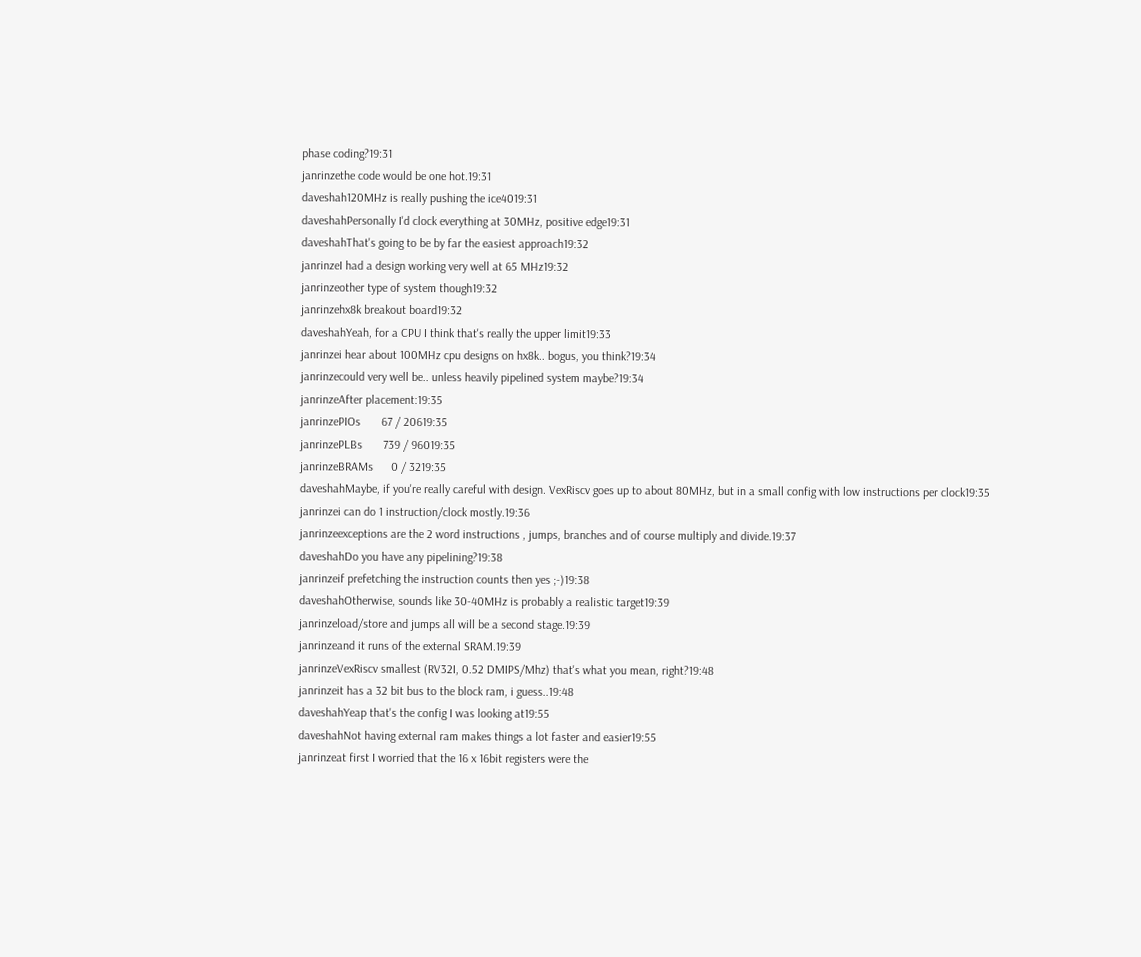phase coding?19:31
janrinzethe code would be one hot.19:31
daveshah120MHz is really pushing the ice4019:31
daveshahPersonally I'd clock everything at 30MHz, positive edge19:31
daveshahThat's going to be by far the easiest approach19:32
janrinzeI had a design working very well at 65 MHz19:32
janrinzeother type of system though19:32
janrinzehx8k breakout board19:32
daveshahYeah, for a CPU I think that's really the upper limit19:33
janrinzei hear about 100MHz cpu designs on hx8k.. bogus, you think?19:34
janrinzecould very well be.. unless heavily pipelined system maybe?19:34
janrinzeAfter placement:19:35
janrinzePIOs       67 / 20619:35
janrinzePLBs       739 / 96019:35
janrinzeBRAMs      0 / 3219:35
daveshahMaybe, if you're really careful with design. VexRiscv goes up to about 80MHz, but in a small config with low instructions per clock19:35
janrinzei can do 1 instruction/clock mostly.19:36
janrinzeexceptions are the 2 word instructions , jumps, branches and of course multiply and divide.19:37
daveshahDo you have any pipelining?19:38
janrinzeif prefetching the instruction counts then yes ;-)19:38
daveshahOtherwise, sounds like 30-40MHz is probably a realistic target19:39
janrinzeload/store and jumps all will be a second stage.19:39
janrinzeand it runs of the external SRAM.19:39
janrinzeVexRiscv smallest (RV32I, 0.52 DMIPS/Mhz) that's what you mean, right?19:48
janrinzeit has a 32 bit bus to the block ram, i guess..19:48
daveshahYeap that's the config I was looking at19:55
daveshahNot having external ram makes things a lot faster and easier19:55
janrinzeat first I worried that the 16 x 16bit registers were the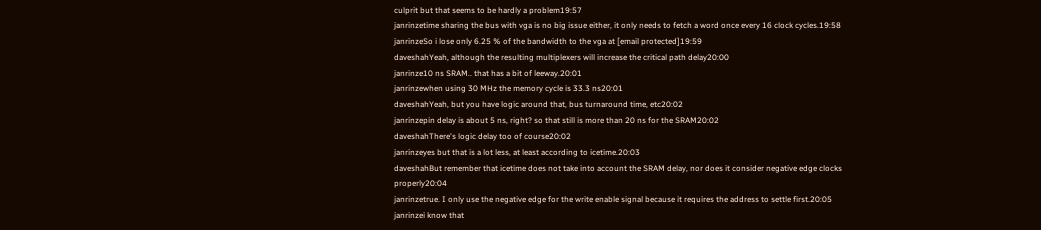culprit but that seems to be hardly a problem19:57
janrinzetime sharing the bus with vga is no big issue either, it only needs to fetch a word once every 16 clock cycles.19:58
janrinzeSo i lose only 6.25 % of the bandwidth to the vga at [email protected]19:59
daveshahYeah, although the resulting multiplexers will increase the critical path delay20:00
janrinze10 ns SRAM.. that has a bit of leeway.20:01
janrinzewhen using 30 MHz the memory cycle is 33.3 ns20:01
daveshahYeah, but you have logic around that, bus turnaround time, etc20:02
janrinzepin delay is about 5 ns, right? so that still is more than 20 ns for the SRAM20:02
daveshahThere's logic delay too of course20:02
janrinzeyes but that is a lot less, at least according to icetime.20:03
daveshahBut remember that icetime does not take into account the SRAM delay, nor does it consider negative edge clocks properly20:04
janrinzetrue. I only use the negative edge for the write enable signal because it requires the address to settle first.20:05
janrinzei know that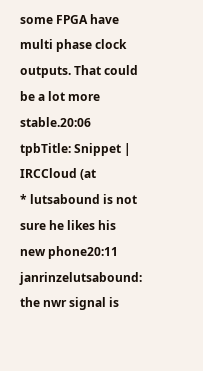some FPGA have multi phase clock outputs. That could be a lot more stable.20:06
tpbTitle: Snippet | IRCCloud (at
* lutsabound is not sure he likes his new phone20:11
janrinzelutsabound: the nwr signal is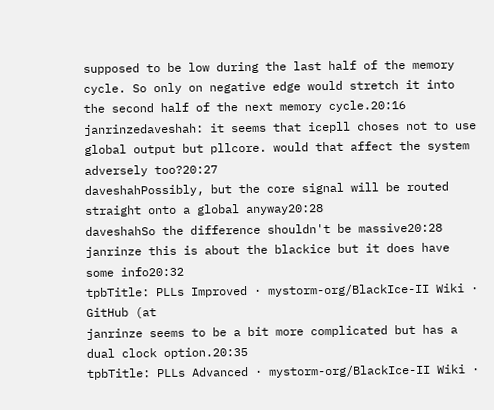supposed to be low during the last half of the memory cycle. So only on negative edge would stretch it into the second half of the next memory cycle.20:16
janrinzedaveshah: it seems that icepll choses not to use global output but pllcore. would that affect the system adversely too?20:27
daveshahPossibly, but the core signal will be routed straight onto a global anyway20:28
daveshahSo the difference shouldn't be massive20:28
janrinze this is about the blackice but it does have some info20:32
tpbTitle: PLLs Improved · mystorm-org/BlackIce-II Wiki · GitHub (at
janrinze seems to be a bit more complicated but has a dual clock option.20:35
tpbTitle: PLLs Advanced · mystorm-org/BlackIce-II Wiki ·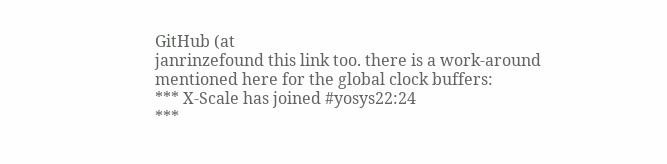GitHub (at
janrinzefound this link too. there is a work-around mentioned here for the global clock buffers:
*** X-Scale has joined #yosys22:24
***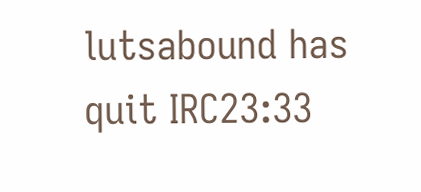lutsabound has quit IRC23:33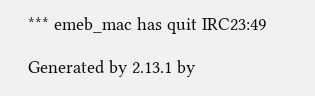*** emeb_mac has quit IRC23:49

Generated by 2.13.1 by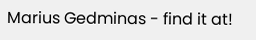Marius Gedminas - find it at!